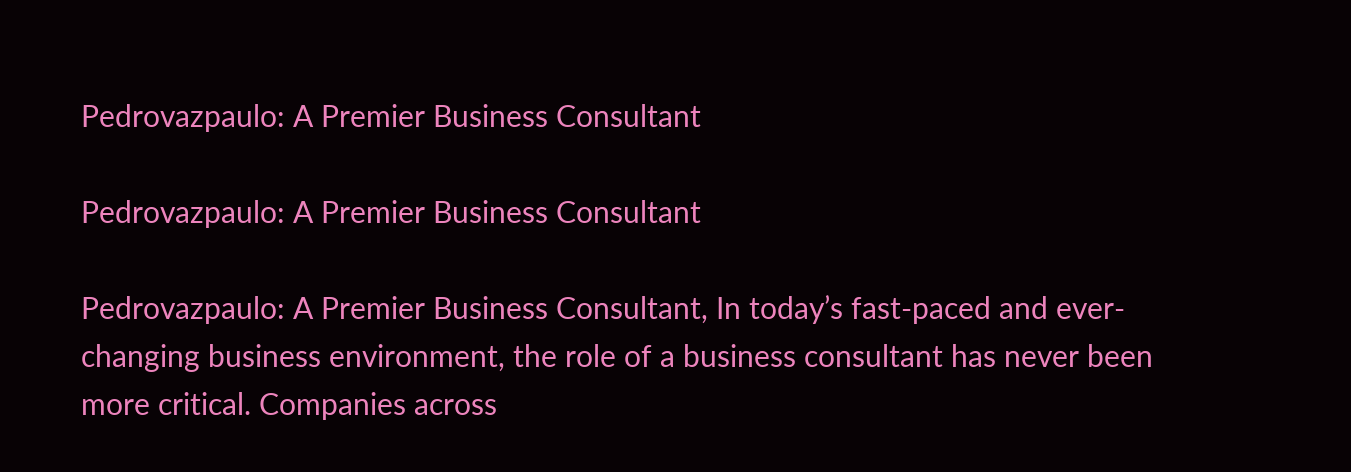Pedrovazpaulo: A Premier Business Consultant

Pedrovazpaulo: A Premier Business Consultant

Pedrovazpaulo: A Premier Business Consultant, In today’s fast-paced and ever-changing business environment, the role of a business consultant has never been more critical. Companies across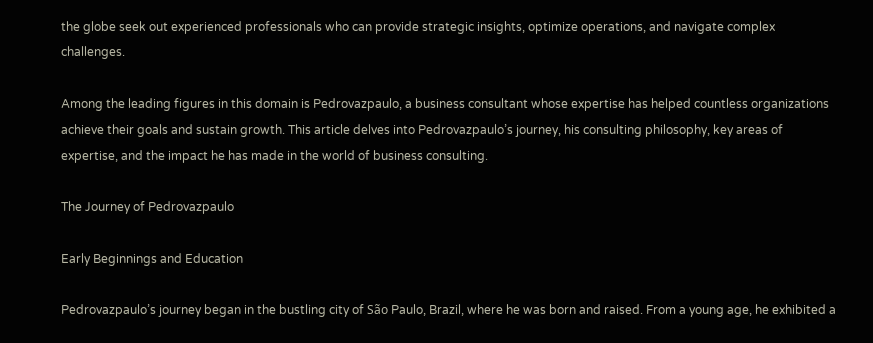the globe seek out experienced professionals who can provide strategic insights, optimize operations, and navigate complex challenges.

Among the leading figures in this domain is Pedrovazpaulo, a business consultant whose expertise has helped countless organizations achieve their goals and sustain growth. This article delves into Pedrovazpaulo’s journey, his consulting philosophy, key areas of expertise, and the impact he has made in the world of business consulting.

The Journey of Pedrovazpaulo

Early Beginnings and Education

Pedrovazpaulo’s journey began in the bustling city of São Paulo, Brazil, where he was born and raised. From a young age, he exhibited a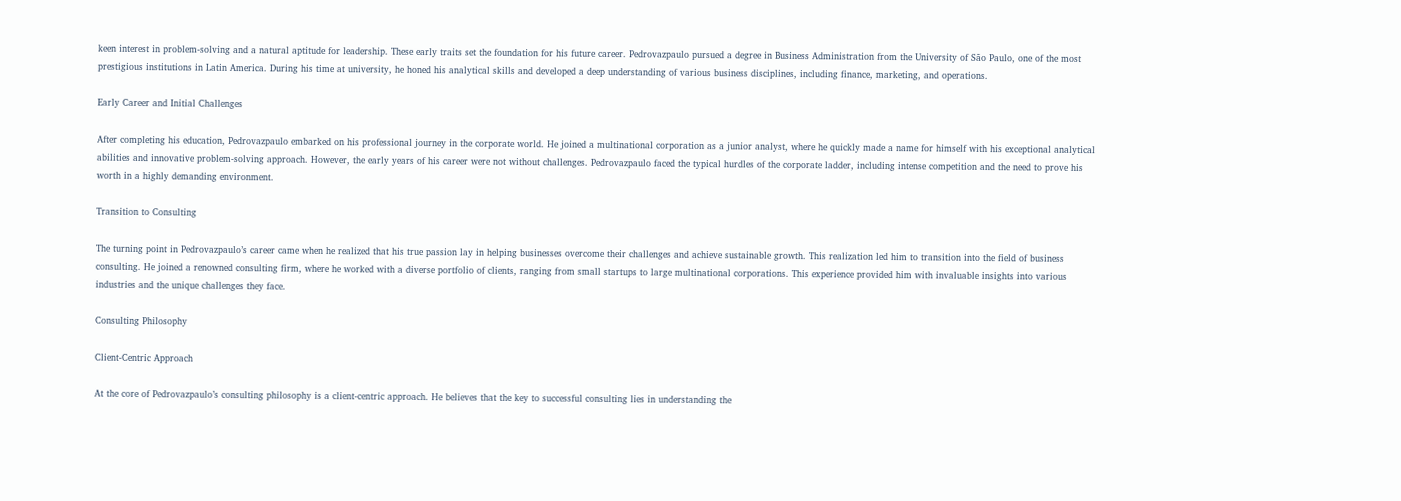keen interest in problem-solving and a natural aptitude for leadership. These early traits set the foundation for his future career. Pedrovazpaulo pursued a degree in Business Administration from the University of São Paulo, one of the most prestigious institutions in Latin America. During his time at university, he honed his analytical skills and developed a deep understanding of various business disciplines, including finance, marketing, and operations.

Early Career and Initial Challenges

After completing his education, Pedrovazpaulo embarked on his professional journey in the corporate world. He joined a multinational corporation as a junior analyst, where he quickly made a name for himself with his exceptional analytical abilities and innovative problem-solving approach. However, the early years of his career were not without challenges. Pedrovazpaulo faced the typical hurdles of the corporate ladder, including intense competition and the need to prove his worth in a highly demanding environment.

Transition to Consulting

The turning point in Pedrovazpaulo’s career came when he realized that his true passion lay in helping businesses overcome their challenges and achieve sustainable growth. This realization led him to transition into the field of business consulting. He joined a renowned consulting firm, where he worked with a diverse portfolio of clients, ranging from small startups to large multinational corporations. This experience provided him with invaluable insights into various industries and the unique challenges they face.

Consulting Philosophy

Client-Centric Approach

At the core of Pedrovazpaulo’s consulting philosophy is a client-centric approach. He believes that the key to successful consulting lies in understanding the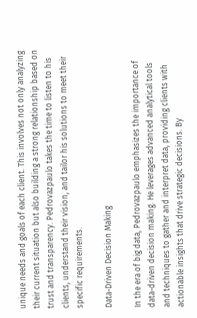unique needs and goals of each client. This involves not only analyzing their current situation but also building a strong relationship based on trust and transparency. Pedrovazpaulo takes the time to listen to his clients, understand their vision, and tailor his solutions to meet their specific requirements.

Data-Driven Decision Making

In the era of big data, Pedrovazpaulo emphasizes the importance of data-driven decision making. He leverages advanced analytical tools and techniques to gather and interpret data, providing clients with actionable insights that drive strategic decisions. By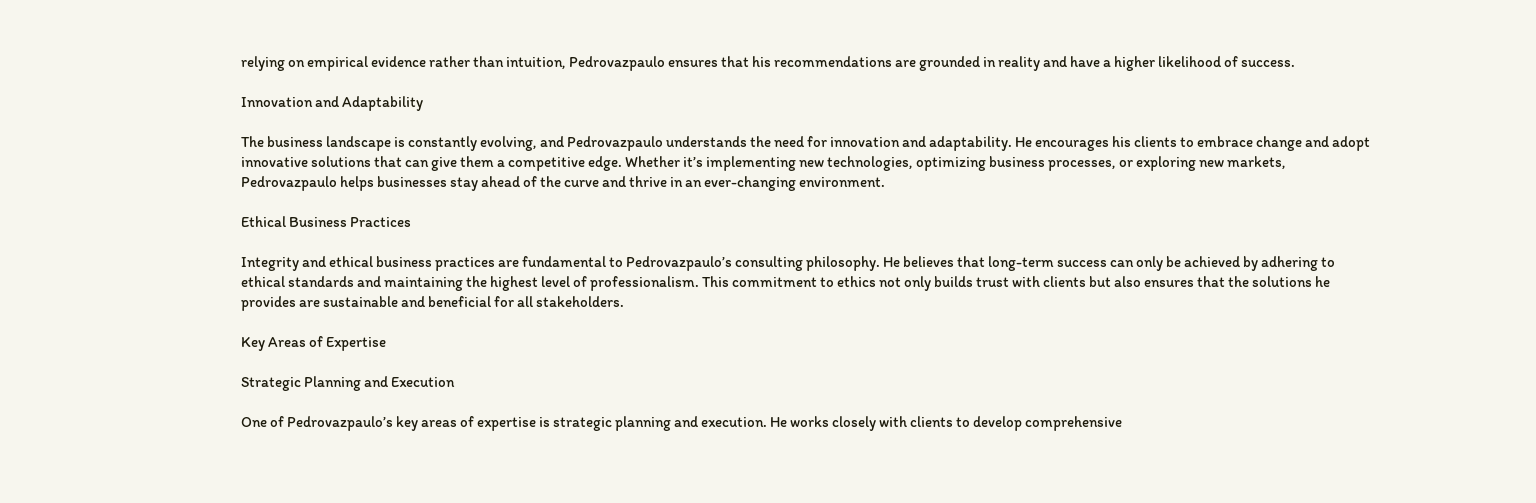relying on empirical evidence rather than intuition, Pedrovazpaulo ensures that his recommendations are grounded in reality and have a higher likelihood of success.

Innovation and Adaptability

The business landscape is constantly evolving, and Pedrovazpaulo understands the need for innovation and adaptability. He encourages his clients to embrace change and adopt innovative solutions that can give them a competitive edge. Whether it’s implementing new technologies, optimizing business processes, or exploring new markets, Pedrovazpaulo helps businesses stay ahead of the curve and thrive in an ever-changing environment.

Ethical Business Practices

Integrity and ethical business practices are fundamental to Pedrovazpaulo’s consulting philosophy. He believes that long-term success can only be achieved by adhering to ethical standards and maintaining the highest level of professionalism. This commitment to ethics not only builds trust with clients but also ensures that the solutions he provides are sustainable and beneficial for all stakeholders.

Key Areas of Expertise

Strategic Planning and Execution

One of Pedrovazpaulo’s key areas of expertise is strategic planning and execution. He works closely with clients to develop comprehensive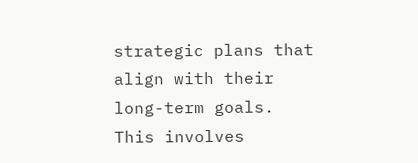strategic plans that align with their long-term goals. This involves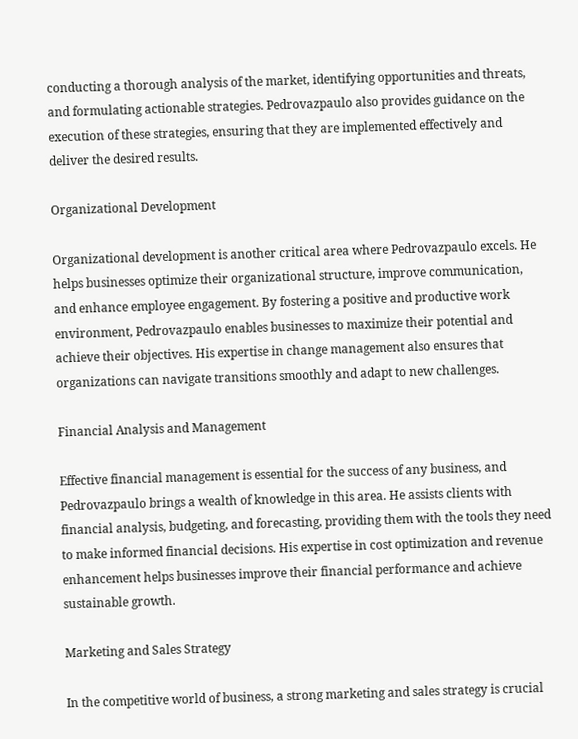conducting a thorough analysis of the market, identifying opportunities and threats, and formulating actionable strategies. Pedrovazpaulo also provides guidance on the execution of these strategies, ensuring that they are implemented effectively and deliver the desired results.

Organizational Development

Organizational development is another critical area where Pedrovazpaulo excels. He helps businesses optimize their organizational structure, improve communication, and enhance employee engagement. By fostering a positive and productive work environment, Pedrovazpaulo enables businesses to maximize their potential and achieve their objectives. His expertise in change management also ensures that organizations can navigate transitions smoothly and adapt to new challenges.

Financial Analysis and Management

Effective financial management is essential for the success of any business, and Pedrovazpaulo brings a wealth of knowledge in this area. He assists clients with financial analysis, budgeting, and forecasting, providing them with the tools they need to make informed financial decisions. His expertise in cost optimization and revenue enhancement helps businesses improve their financial performance and achieve sustainable growth.

Marketing and Sales Strategy

In the competitive world of business, a strong marketing and sales strategy is crucial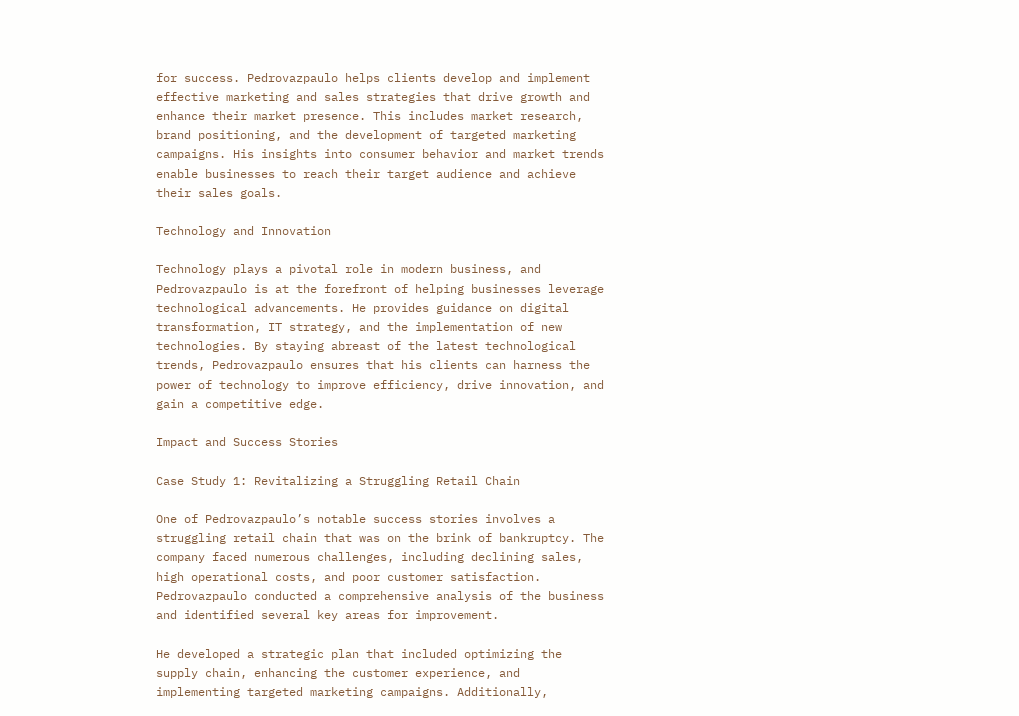for success. Pedrovazpaulo helps clients develop and implement effective marketing and sales strategies that drive growth and enhance their market presence. This includes market research, brand positioning, and the development of targeted marketing campaigns. His insights into consumer behavior and market trends enable businesses to reach their target audience and achieve their sales goals.

Technology and Innovation

Technology plays a pivotal role in modern business, and Pedrovazpaulo is at the forefront of helping businesses leverage technological advancements. He provides guidance on digital transformation, IT strategy, and the implementation of new technologies. By staying abreast of the latest technological trends, Pedrovazpaulo ensures that his clients can harness the power of technology to improve efficiency, drive innovation, and gain a competitive edge.

Impact and Success Stories

Case Study 1: Revitalizing a Struggling Retail Chain

One of Pedrovazpaulo’s notable success stories involves a struggling retail chain that was on the brink of bankruptcy. The company faced numerous challenges, including declining sales, high operational costs, and poor customer satisfaction. Pedrovazpaulo conducted a comprehensive analysis of the business and identified several key areas for improvement.

He developed a strategic plan that included optimizing the supply chain, enhancing the customer experience, and implementing targeted marketing campaigns. Additionally,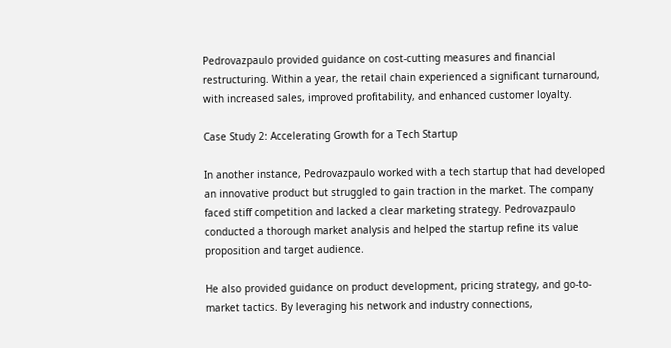Pedrovazpaulo provided guidance on cost-cutting measures and financial restructuring. Within a year, the retail chain experienced a significant turnaround, with increased sales, improved profitability, and enhanced customer loyalty.

Case Study 2: Accelerating Growth for a Tech Startup

In another instance, Pedrovazpaulo worked with a tech startup that had developed an innovative product but struggled to gain traction in the market. The company faced stiff competition and lacked a clear marketing strategy. Pedrovazpaulo conducted a thorough market analysis and helped the startup refine its value proposition and target audience.

He also provided guidance on product development, pricing strategy, and go-to-market tactics. By leveraging his network and industry connections,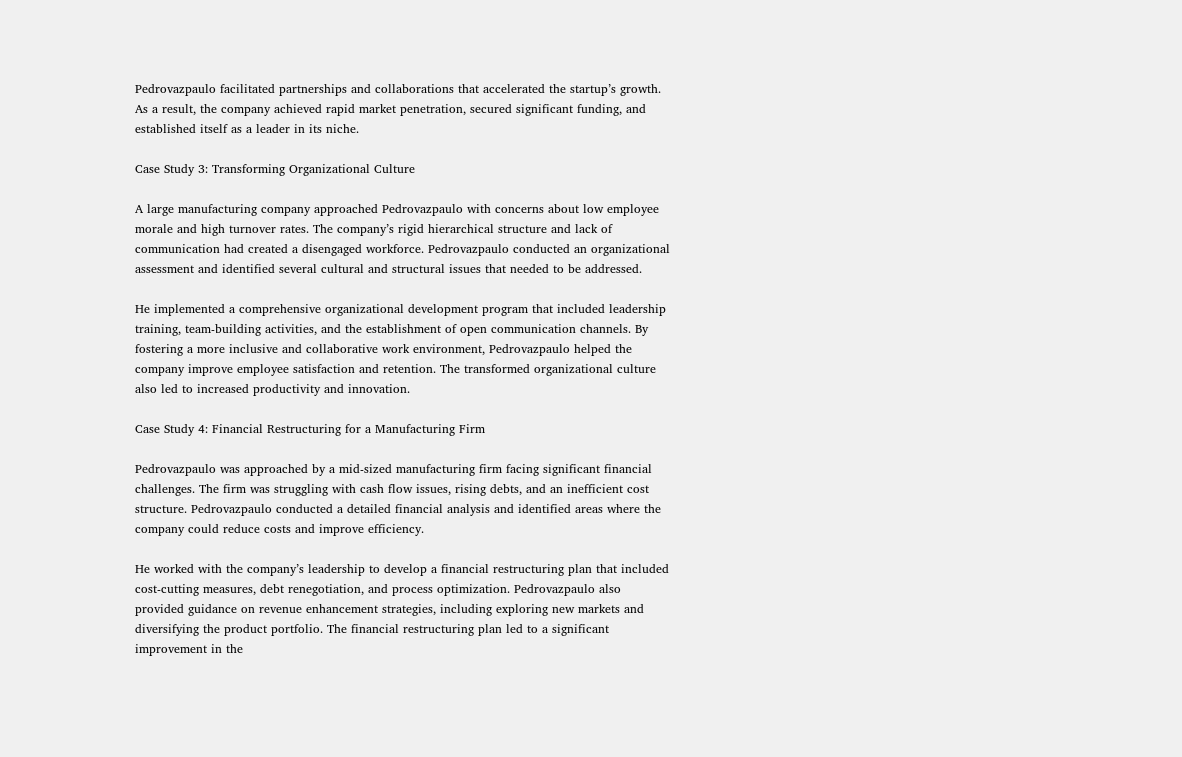Pedrovazpaulo facilitated partnerships and collaborations that accelerated the startup’s growth. As a result, the company achieved rapid market penetration, secured significant funding, and established itself as a leader in its niche.

Case Study 3: Transforming Organizational Culture

A large manufacturing company approached Pedrovazpaulo with concerns about low employee morale and high turnover rates. The company’s rigid hierarchical structure and lack of communication had created a disengaged workforce. Pedrovazpaulo conducted an organizational assessment and identified several cultural and structural issues that needed to be addressed.

He implemented a comprehensive organizational development program that included leadership training, team-building activities, and the establishment of open communication channels. By fostering a more inclusive and collaborative work environment, Pedrovazpaulo helped the company improve employee satisfaction and retention. The transformed organizational culture also led to increased productivity and innovation.

Case Study 4: Financial Restructuring for a Manufacturing Firm

Pedrovazpaulo was approached by a mid-sized manufacturing firm facing significant financial challenges. The firm was struggling with cash flow issues, rising debts, and an inefficient cost structure. Pedrovazpaulo conducted a detailed financial analysis and identified areas where the company could reduce costs and improve efficiency.

He worked with the company’s leadership to develop a financial restructuring plan that included cost-cutting measures, debt renegotiation, and process optimization. Pedrovazpaulo also provided guidance on revenue enhancement strategies, including exploring new markets and diversifying the product portfolio. The financial restructuring plan led to a significant improvement in the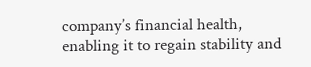company’s financial health, enabling it to regain stability and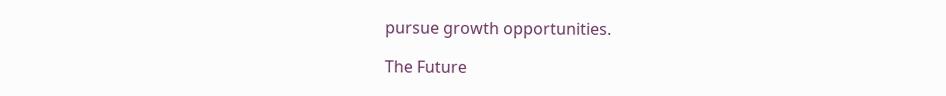pursue growth opportunities.

The Future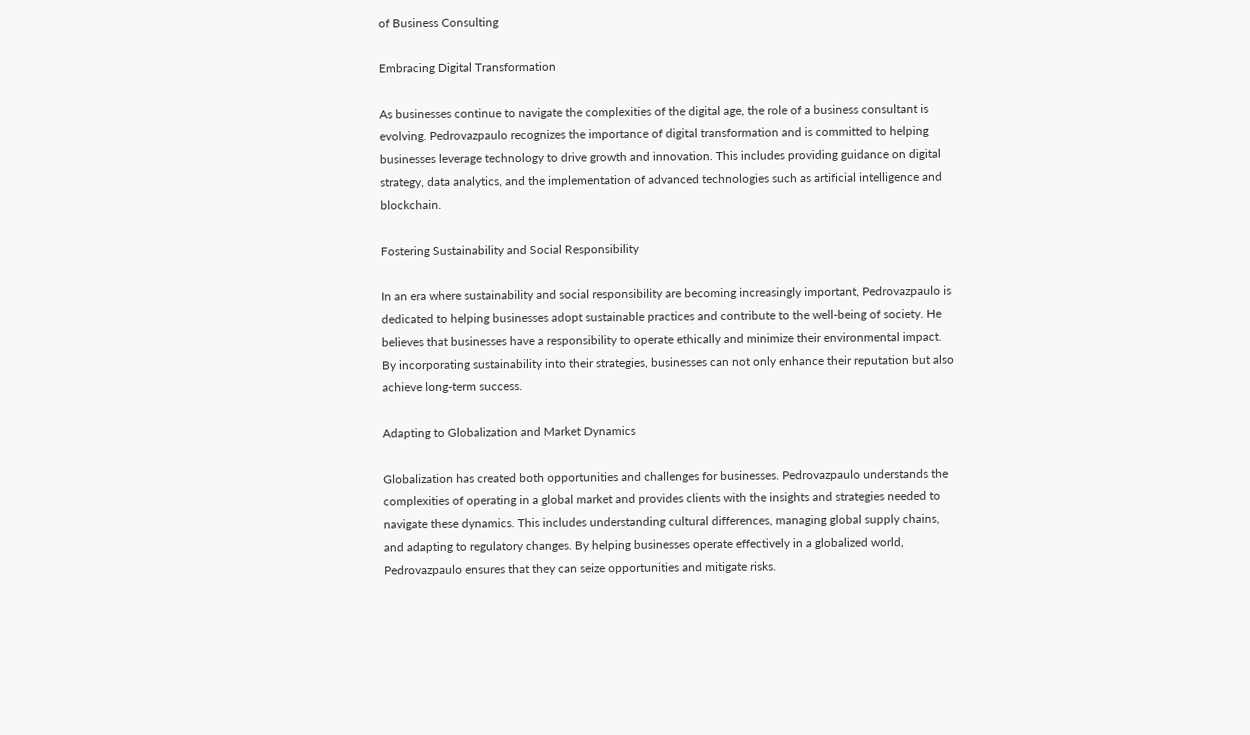of Business Consulting

Embracing Digital Transformation

As businesses continue to navigate the complexities of the digital age, the role of a business consultant is evolving. Pedrovazpaulo recognizes the importance of digital transformation and is committed to helping businesses leverage technology to drive growth and innovation. This includes providing guidance on digital strategy, data analytics, and the implementation of advanced technologies such as artificial intelligence and blockchain.

Fostering Sustainability and Social Responsibility

In an era where sustainability and social responsibility are becoming increasingly important, Pedrovazpaulo is dedicated to helping businesses adopt sustainable practices and contribute to the well-being of society. He believes that businesses have a responsibility to operate ethically and minimize their environmental impact. By incorporating sustainability into their strategies, businesses can not only enhance their reputation but also achieve long-term success.

Adapting to Globalization and Market Dynamics

Globalization has created both opportunities and challenges for businesses. Pedrovazpaulo understands the complexities of operating in a global market and provides clients with the insights and strategies needed to navigate these dynamics. This includes understanding cultural differences, managing global supply chains, and adapting to regulatory changes. By helping businesses operate effectively in a globalized world, Pedrovazpaulo ensures that they can seize opportunities and mitigate risks.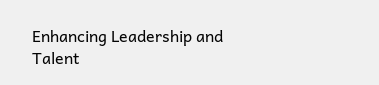Enhancing Leadership and Talent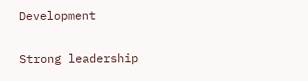Development

Strong leadership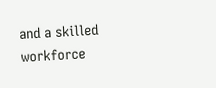and a skilled workforce